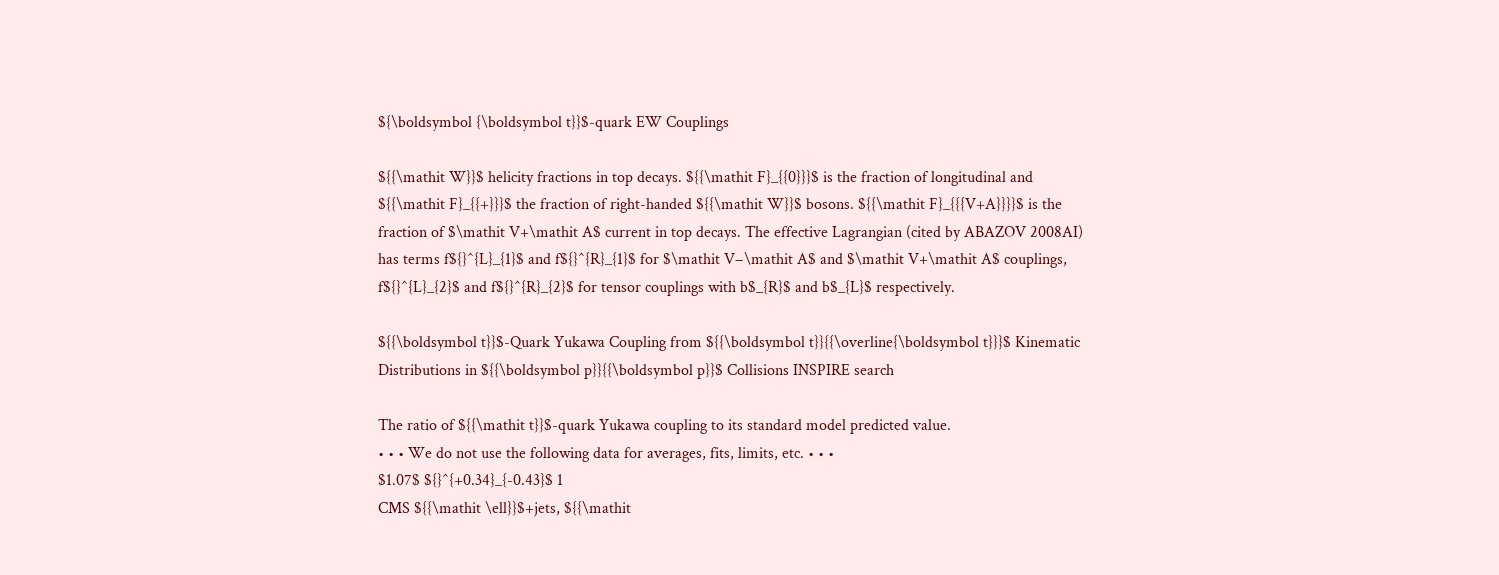${\boldsymbol {\boldsymbol t}}$-quark EW Couplings

${{\mathit W}}$ helicity fractions in top decays. ${{\mathit F}_{{0}}}$ is the fraction of longitudinal and ${{\mathit F}_{{+}}}$ the fraction of right-handed ${{\mathit W}}$ bosons. ${{\mathit F}_{{{V+A}}}}$ is the fraction of $\mathit V+\mathit A$ current in top decays. The effective Lagrangian (cited by ABAZOV 2008AI) has terms f${}^{L}_{1}$ and f${}^{R}_{1}$ for $\mathit V−\mathit A$ and $\mathit V+\mathit A$ couplings, f${}^{L}_{2}$ and f${}^{R}_{2}$ for tensor couplings with b$_{R}$ and b$_{L}$ respectively.

${{\boldsymbol t}}$-Quark Yukawa Coupling from ${{\boldsymbol t}}{{\overline{\boldsymbol t}}}$ Kinematic Distributions in ${{\boldsymbol p}}{{\boldsymbol p}}$ Collisions INSPIRE search

The ratio of ${{\mathit t}}$-quark Yukawa coupling to its standard model predicted value.
• • • We do not use the following data for averages, fits, limits, etc. • • •
$1.07$ ${}^{+0.34}_{-0.43}$ 1
CMS ${{\mathit \ell}}$+jets, ${{\mathit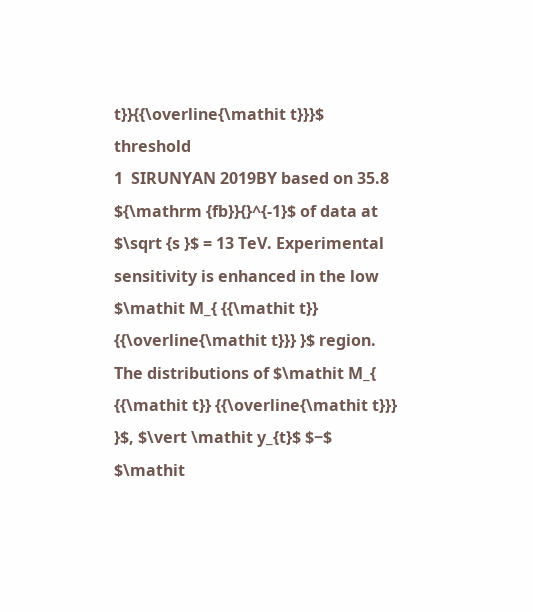t}}{{\overline{\mathit t}}}$ threshold
1  SIRUNYAN 2019BY based on 35.8 ${\mathrm {fb}}{}^{-1}$ of data at $\sqrt {s }$ = 13 TeV. Experimental sensitivity is enhanced in the low $\mathit M_{ {{\mathit t}} {{\overline{\mathit t}}} }$ region. The distributions of $\mathit M_{ {{\mathit t}} {{\overline{\mathit t}}} }$, $\vert \mathit y_{t}$ $−$ $\mathit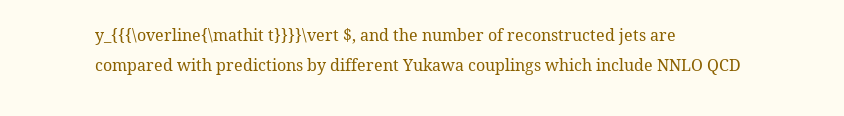y_{{{\overline{\mathit t}}}}\vert $, and the number of reconstructed jets are compared with predictions by different Yukawa couplings which include NNLO QCD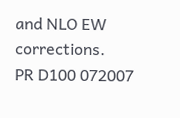and NLO EW corrections.
PR D100 072007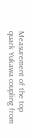Measurement of the top quark Yukawa coupling from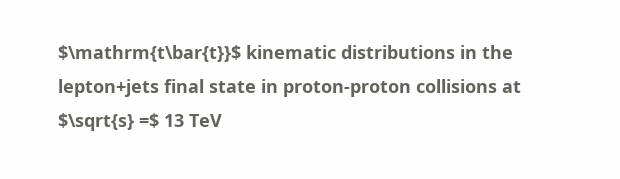$\mathrm{t\bar{t}}$ kinematic distributions in the lepton+jets final state in proton-proton collisions at $\sqrt{s} =$ 13 TeV